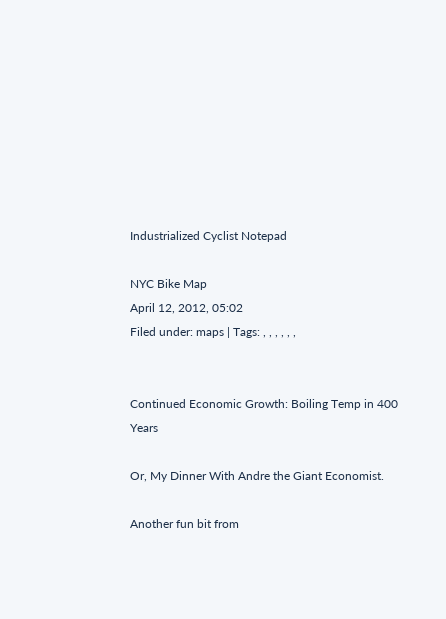Industrialized Cyclist Notepad

NYC Bike Map
April 12, 2012, 05:02
Filed under: maps | Tags: , , , , , ,


Continued Economic Growth: Boiling Temp in 400 Years

Or, My Dinner With Andre the Giant Economist.

Another fun bit from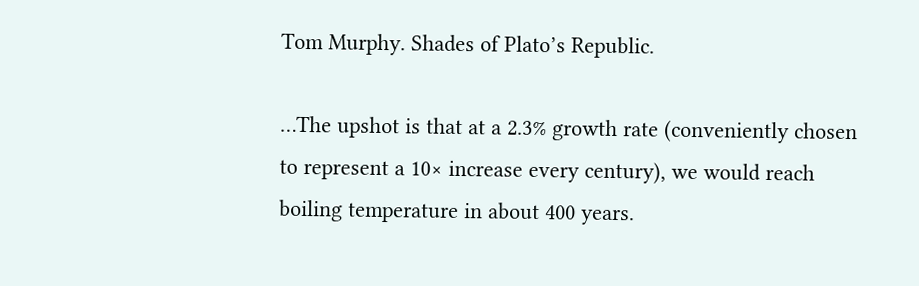Tom Murphy. Shades of Plato’s Republic.

…The upshot is that at a 2.3% growth rate (conveniently chosen to represent a 10× increase every century), we would reach boiling temperature in about 400 years.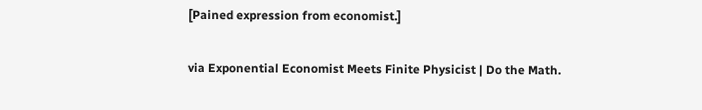[Pained expression from economist.]

via Exponential Economist Meets Finite Physicist | Do the Math.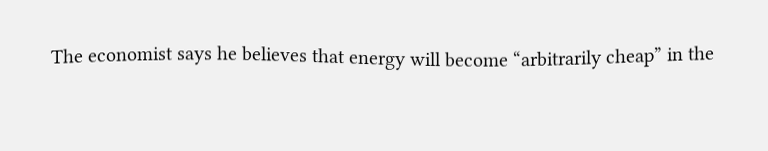The economist says he believes that energy will become “arbitrarily cheap” in the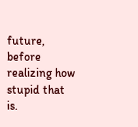future, before realizing how stupid that is.